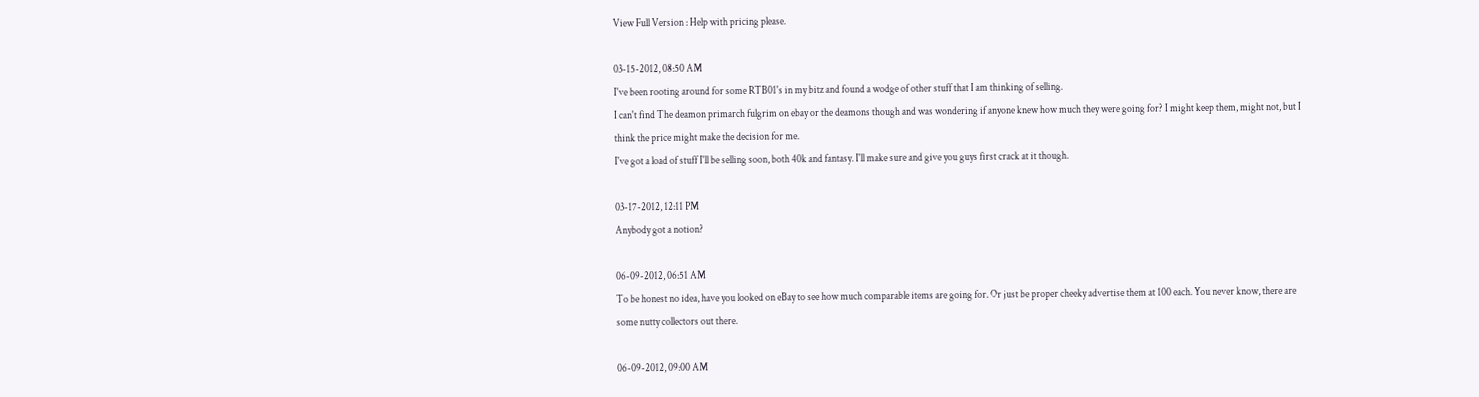View Full Version : Help with pricing please.

03-15-2012, 08:50 AM
I've been rooting around for some RTB01's in my bitz and found a wodge of other stuff that I am thinking of selling.
I can't find The deamon primarch fulgrim on ebay or the deamons though and was wondering if anyone knew how much they were going for? I might keep them, might not, but I think the price might make the decision for me.
I've got a load of stuff I'll be selling soon, both 40k and fantasy. I'll make sure and give you guys first crack at it though.

03-17-2012, 12:11 PM
Anybody got a notion?

06-09-2012, 06:51 AM
To be honest no idea, have you looked on eBay to see how much comparable items are going for. Or just be proper cheeky advertise them at 100 each. You never know, there are some nutty collectors out there.

06-09-2012, 09:00 AM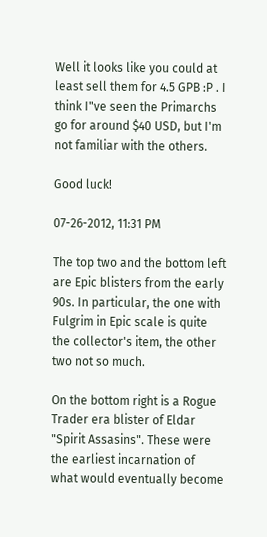Well it looks like you could at least sell them for 4.5 GPB :P . I think I"ve seen the Primarchs go for around $40 USD, but I'm not familiar with the others.

Good luck!

07-26-2012, 11:31 PM

The top two and the bottom left are Epic blisters from the early 90s. In particular, the one with Fulgrim in Epic scale is quite the collector's item, the other two not so much.

On the bottom right is a Rogue Trader era blister of Eldar "Spirit Assasins". These were the earliest incarnation of what would eventually become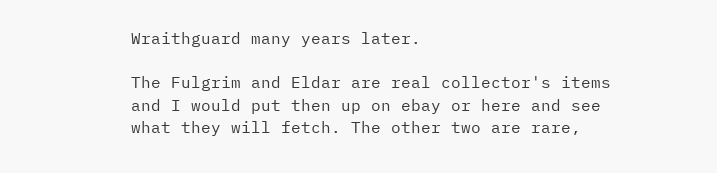Wraithguard many years later.

The Fulgrim and Eldar are real collector's items and I would put then up on ebay or here and see what they will fetch. The other two are rare,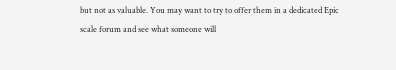but not as valuable. You may want to try to offer them in a dedicated Epic scale forum and see what someone will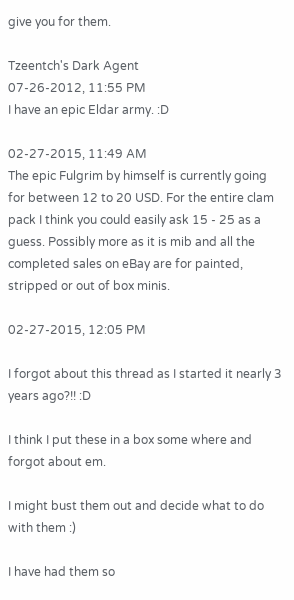give you for them.

Tzeentch's Dark Agent
07-26-2012, 11:55 PM
I have an epic Eldar army. :D

02-27-2015, 11:49 AM
The epic Fulgrim by himself is currently going for between 12 to 20 USD. For the entire clam pack I think you could easily ask 15 - 25 as a guess. Possibly more as it is mib and all the completed sales on eBay are for painted, stripped or out of box minis.

02-27-2015, 12:05 PM

I forgot about this thread as I started it nearly 3 years ago?!! :D

I think I put these in a box some where and forgot about em.

I might bust them out and decide what to do with them :)

I have had them so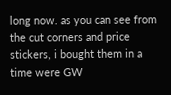long now. as you can see from the cut corners and price stickers, i bought them in a time were GW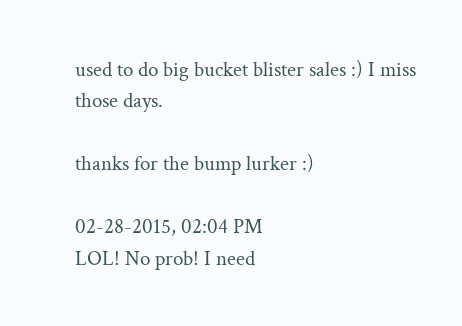used to do big bucket blister sales :) I miss those days.

thanks for the bump lurker :)

02-28-2015, 02:04 PM
LOL! No prob! I need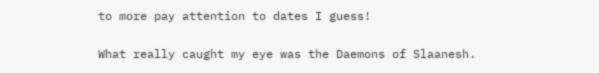to more pay attention to dates I guess!

What really caught my eye was the Daemons of Slaanesh.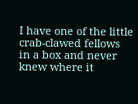I have one of the little crab-clawed fellows in a box and never knew where it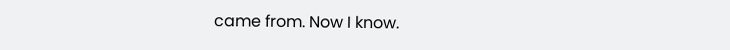came from. Now I know.